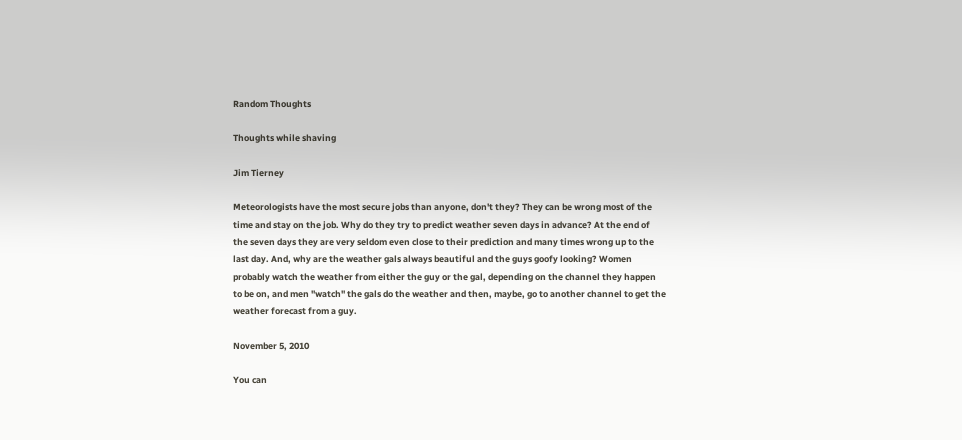Random Thoughts

Thoughts while shaving

Jim Tierney

Meteorologists have the most secure jobs than anyone, don't they? They can be wrong most of the time and stay on the job. Why do they try to predict weather seven days in advance? At the end of the seven days they are very seldom even close to their prediction and many times wrong up to the last day. And, why are the weather gals always beautiful and the guys goofy looking? Women probably watch the weather from either the guy or the gal, depending on the channel they happen to be on, and men "watch" the gals do the weather and then, maybe, go to another channel to get the weather forecast from a guy.

November 5, 2010

You can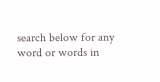search below for any word or words in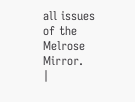all issues of the Melrose Mirror.
|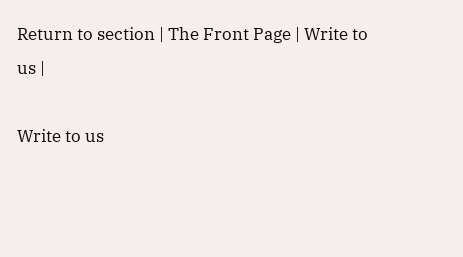Return to section | The Front Page | Write to us |

Write to us